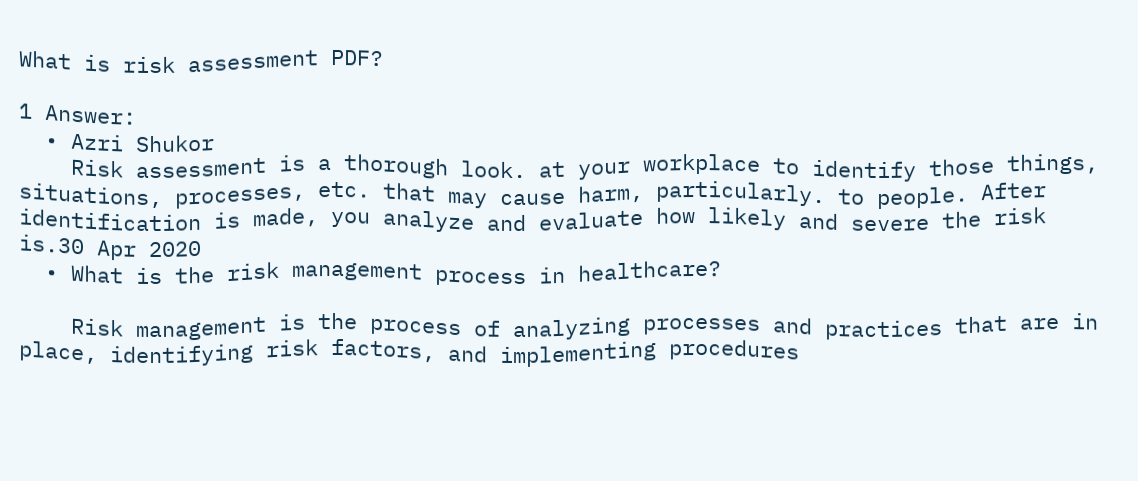What is risk assessment PDF?

1 Answer:
  • Azri Shukor
    Risk assessment is a thorough look. at your workplace to identify those things, situations, processes, etc. that may cause harm, particularly. to people. After identification is made, you analyze and evaluate how likely and severe the risk is.30 Apr 2020
  • What is the risk management process in healthcare?

    Risk management is the process of analyzing processes and practices that are in place, identifying risk factors, and implementing procedures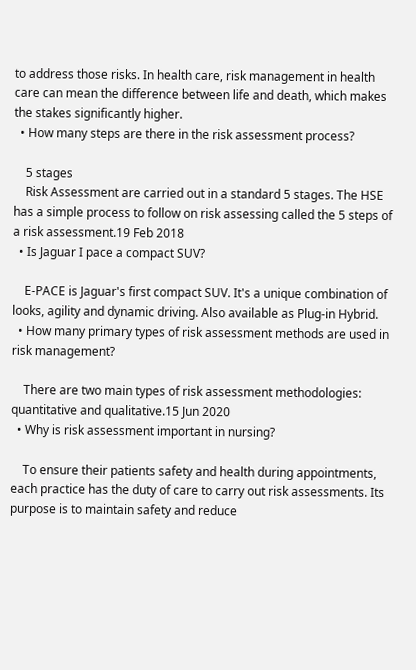to address those risks. In health care, risk management in health care can mean the difference between life and death, which makes the stakes significantly higher.
  • How many steps are there in the risk assessment process?

    5 stages
    Risk Assessment are carried out in a standard 5 stages. The HSE has a simple process to follow on risk assessing called the 5 steps of a risk assessment.19 Feb 2018
  • Is Jaguar I pace a compact SUV?

    E‑PACE is Jaguar's first compact SUV. It's a unique combination of looks, agility and dynamic driving. Also available as Plug-in Hybrid.
  • How many primary types of risk assessment methods are used in risk management?

    There are two main types of risk assessment methodologies: quantitative and qualitative.15 Jun 2020
  • Why is risk assessment important in nursing?

    To ensure their patients safety and health during appointments, each practice has the duty of care to carry out risk assessments. Its purpose is to maintain safety and reduce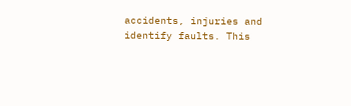accidents, injuries and identify faults. This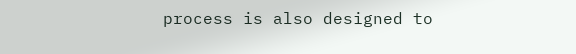process is also designed to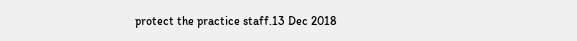protect the practice staff.13 Dec 2018